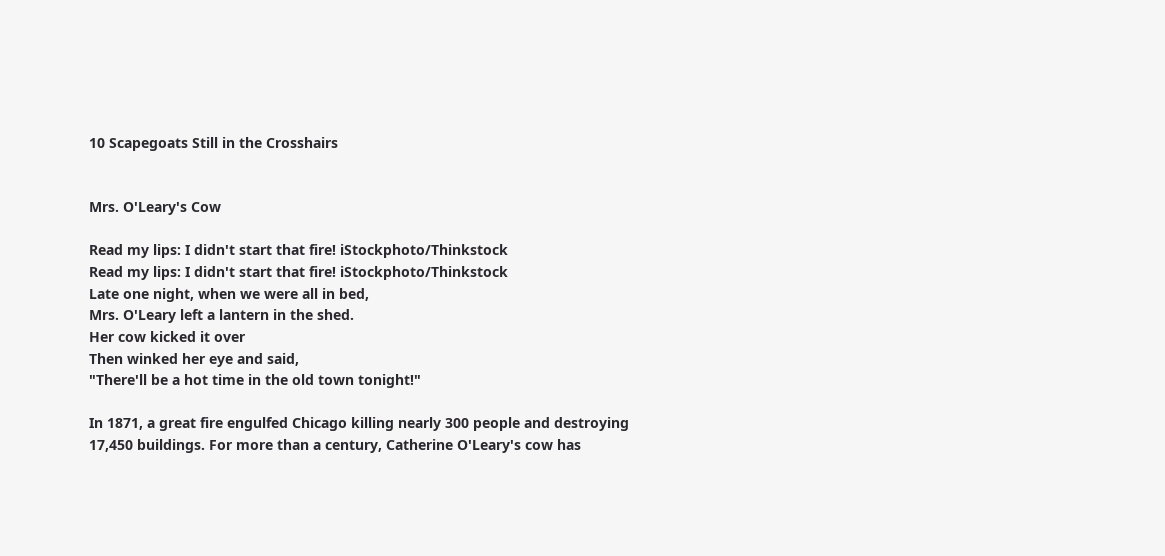10 Scapegoats Still in the Crosshairs


Mrs. O'Leary's Cow

Read my lips: I didn't start that fire! iStockphoto/Thinkstock
Read my lips: I didn't start that fire! iStockphoto/Thinkstock
Late one night, when we were all in bed,
Mrs. O'Leary left a lantern in the shed.
Her cow kicked it over
Then winked her eye and said,
"There'll be a hot time in the old town tonight!"

In 1871, a great fire engulfed Chicago killing nearly 300 people and destroying 17,450 buildings. For more than a century, Catherine O'Leary's cow has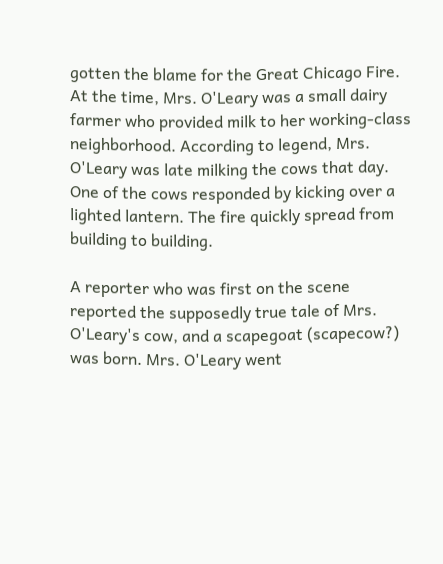gotten the blame for the Great Chicago Fire. At the time, Mrs. O'Leary was a small dairy farmer who provided milk to her working-class neighborhood. According to legend, Mrs. O'Leary was late milking the cows that day. One of the cows responded by kicking over a lighted lantern. The fire quickly spread from building to building.

A reporter who was first on the scene reported the supposedly true tale of Mrs. O'Leary's cow, and a scapegoat (scapecow?) was born. Mrs. O'Leary went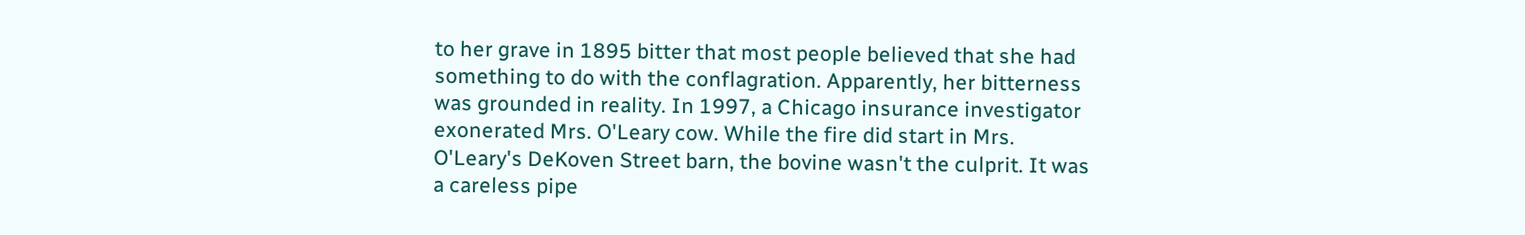to her grave in 1895 bitter that most people believed that she had something to do with the conflagration. Apparently, her bitterness was grounded in reality. In 1997, a Chicago insurance investigator exonerated Mrs. O'Leary cow. While the fire did start in Mrs. O'Leary's DeKoven Street barn, the bovine wasn't the culprit. It was a careless pipe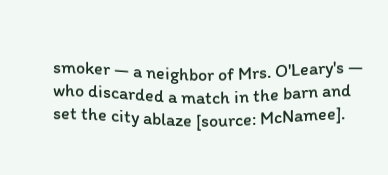smoker — a neighbor of Mrs. O'Leary's — who discarded a match in the barn and set the city ablaze [source: McNamee].